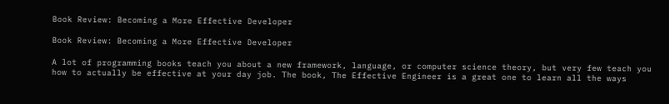Book Review: Becoming a More Effective Developer

Book Review: Becoming a More Effective Developer

A lot of programming books teach you about a new framework, language, or computer science theory, but very few teach you how to actually be effective at your day job. The book, The Effective Engineer is a great one to learn all the ways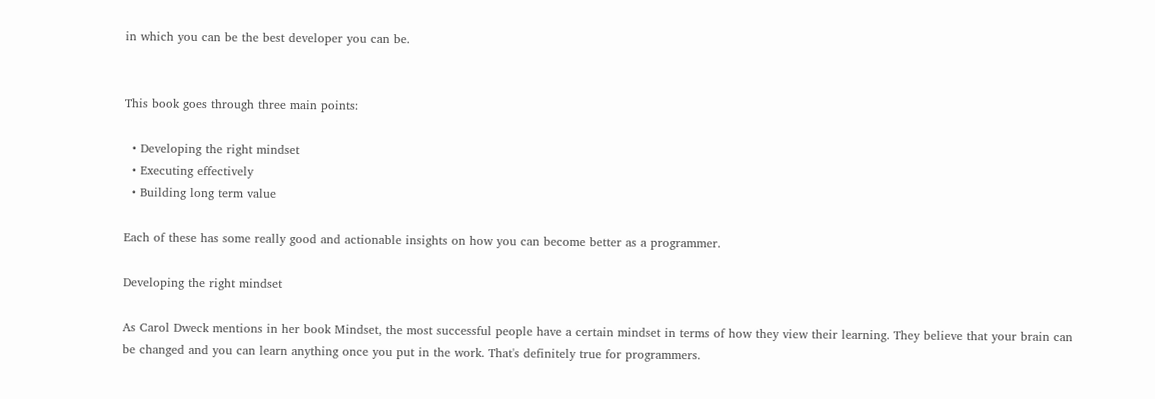in which you can be the best developer you can be.


This book goes through three main points:

  • Developing the right mindset
  • Executing effectively
  • Building long term value

Each of these has some really good and actionable insights on how you can become better as a programmer.

Developing the right mindset

As Carol Dweck mentions in her book Mindset, the most successful people have a certain mindset in terms of how they view their learning. They believe that your brain can be changed and you can learn anything once you put in the work. That's definitely true for programmers.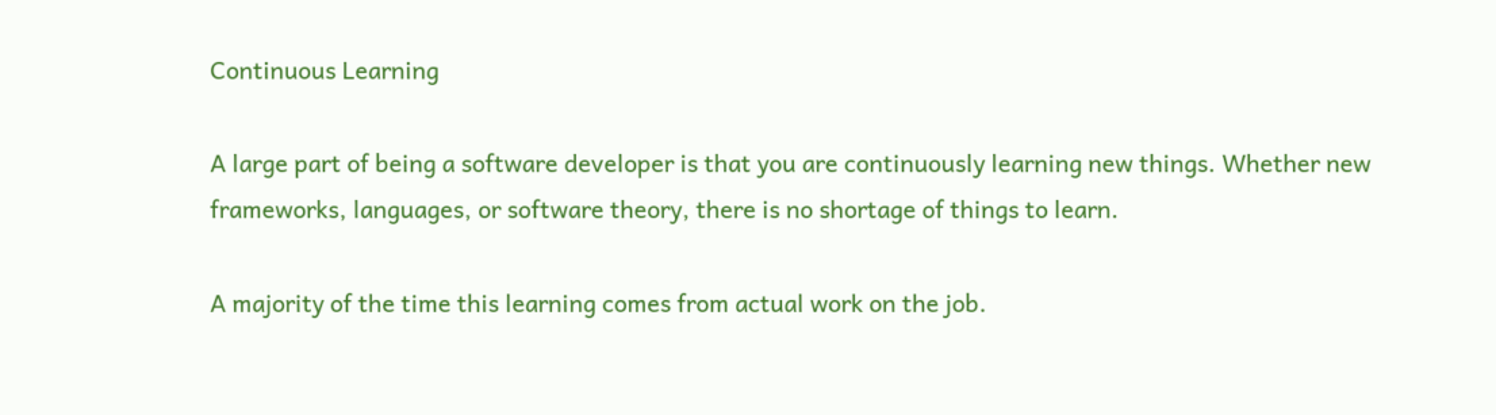Continuous Learning

A large part of being a software developer is that you are continuously learning new things. Whether new frameworks, languages, or software theory, there is no shortage of things to learn.

A majority of the time this learning comes from actual work on the job.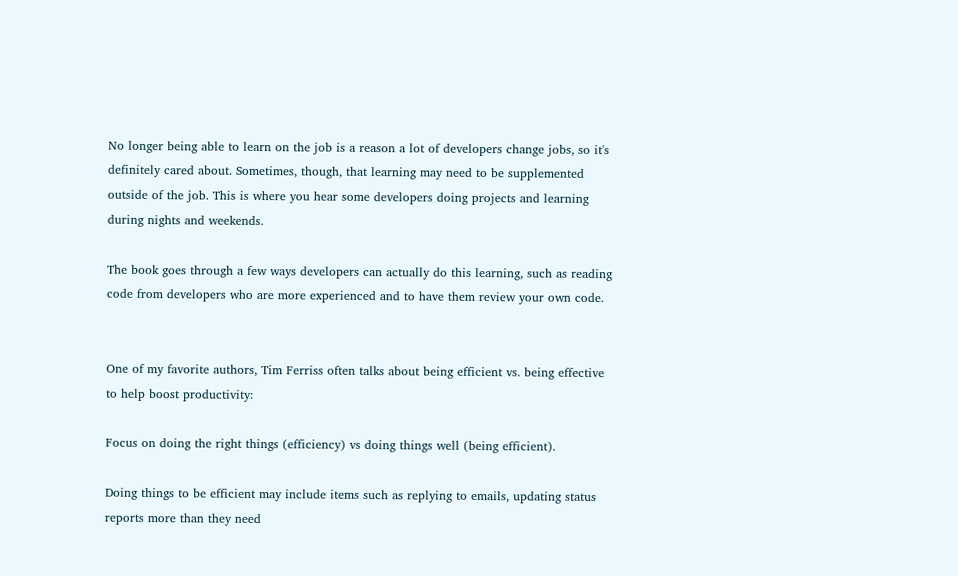No longer being able to learn on the job is a reason a lot of developers change jobs, so it's definitely cared about. Sometimes, though, that learning may need to be supplemented outside of the job. This is where you hear some developers doing projects and learning during nights and weekends.

The book goes through a few ways developers can actually do this learning, such as reading code from developers who are more experienced and to have them review your own code.


One of my favorite authors, Tim Ferriss often talks about being efficient vs. being effective to help boost productivity:

Focus on doing the right things (efficiency) vs doing things well (being efficient).

Doing things to be efficient may include items such as replying to emails, updating status reports more than they need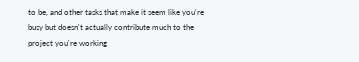to be, and other tasks that make it seem like you're busy but doesn't actually contribute much to the project you're working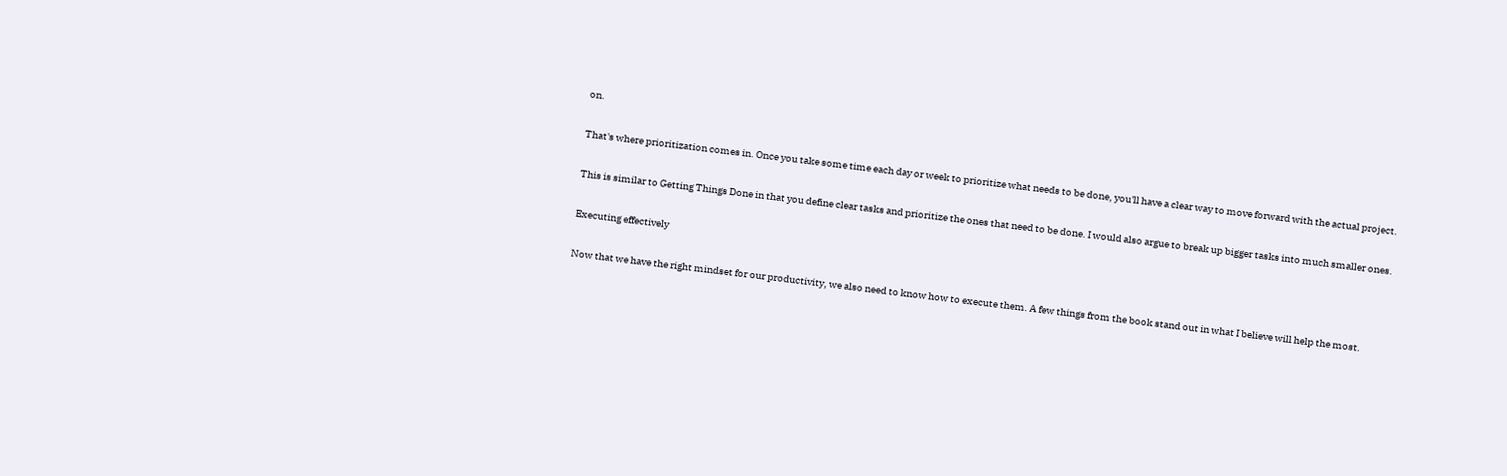on.

That's where prioritization comes in. Once you take some time each day or week to prioritize what needs to be done, you'll have a clear way to move forward with the actual project.

This is similar to Getting Things Done in that you define clear tasks and prioritize the ones that need to be done. I would also argue to break up bigger tasks into much smaller ones.

Executing effectively

Now that we have the right mindset for our productivity, we also need to know how to execute them. A few things from the book stand out in what I believe will help the most.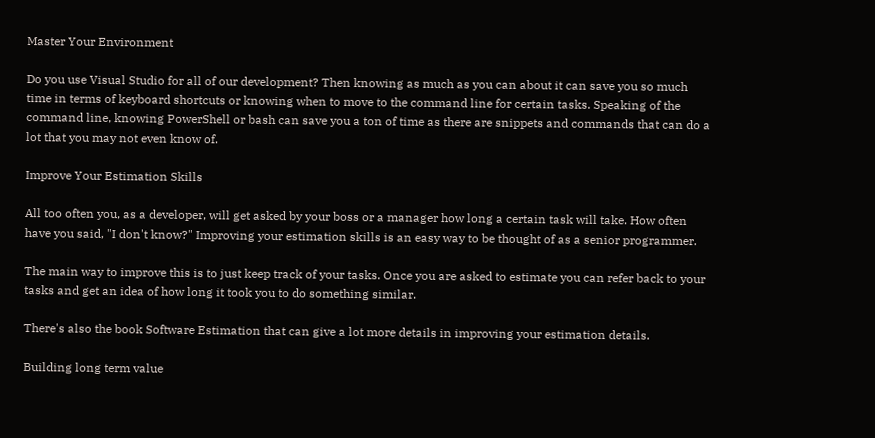Master Your Environment

Do you use Visual Studio for all of our development? Then knowing as much as you can about it can save you so much time in terms of keyboard shortcuts or knowing when to move to the command line for certain tasks. Speaking of the command line, knowing PowerShell or bash can save you a ton of time as there are snippets and commands that can do a lot that you may not even know of.

Improve Your Estimation Skills

All too often you, as a developer, will get asked by your boss or a manager how long a certain task will take. How often have you said, "I don't know?" Improving your estimation skills is an easy way to be thought of as a senior programmer.

The main way to improve this is to just keep track of your tasks. Once you are asked to estimate you can refer back to your tasks and get an idea of how long it took you to do something similar.

There's also the book Software Estimation that can give a lot more details in improving your estimation details.

Building long term value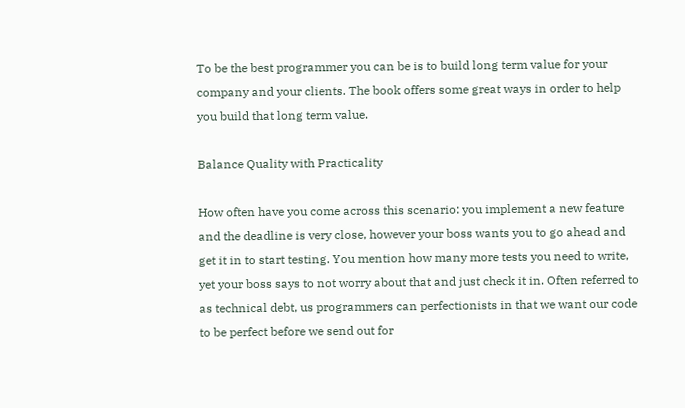To be the best programmer you can be is to build long term value for your company and your clients. The book offers some great ways in order to help you build that long term value.

Balance Quality with Practicality

How often have you come across this scenario: you implement a new feature and the deadline is very close, however your boss wants you to go ahead and get it in to start testing. You mention how many more tests you need to write, yet your boss says to not worry about that and just check it in. Often referred to as technical debt, us programmers can perfectionists in that we want our code to be perfect before we send out for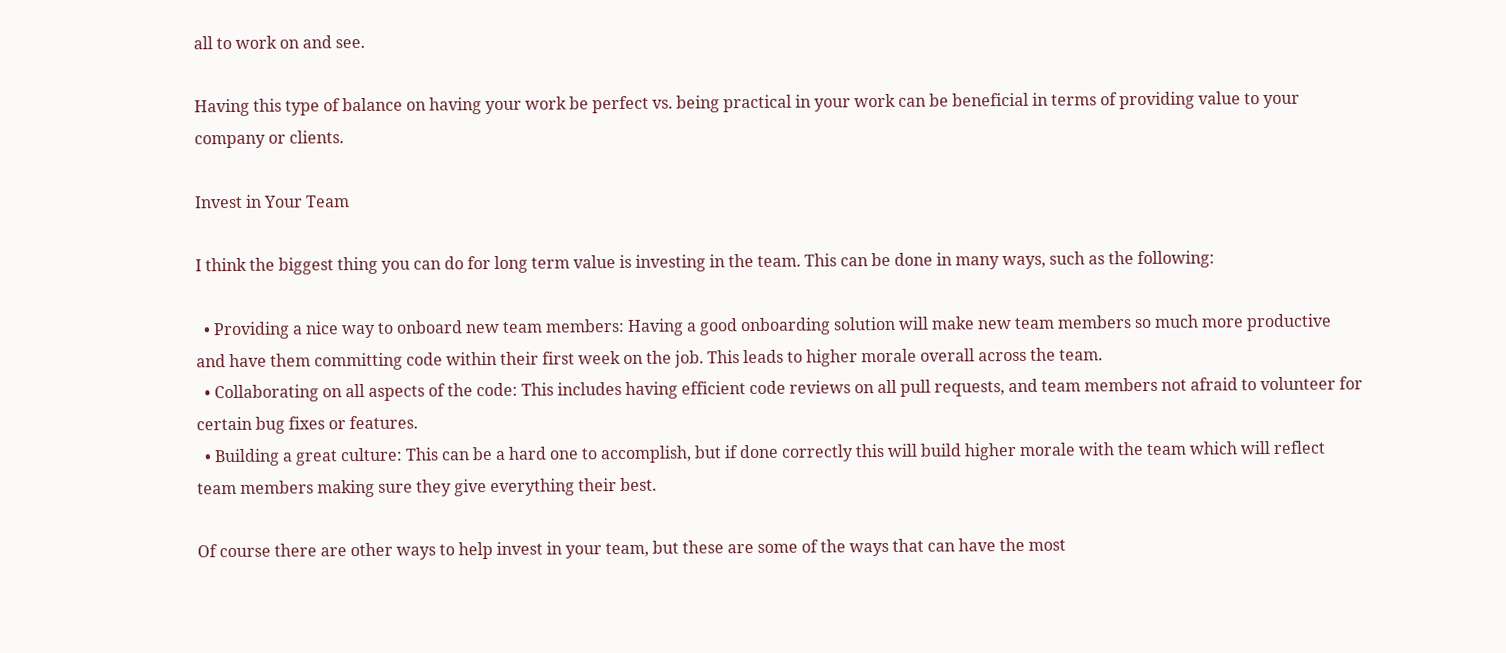all to work on and see.

Having this type of balance on having your work be perfect vs. being practical in your work can be beneficial in terms of providing value to your company or clients.

Invest in Your Team

I think the biggest thing you can do for long term value is investing in the team. This can be done in many ways, such as the following:

  • Providing a nice way to onboard new team members: Having a good onboarding solution will make new team members so much more productive and have them committing code within their first week on the job. This leads to higher morale overall across the team.
  • Collaborating on all aspects of the code: This includes having efficient code reviews on all pull requests, and team members not afraid to volunteer for certain bug fixes or features.
  • Building a great culture: This can be a hard one to accomplish, but if done correctly this will build higher morale with the team which will reflect team members making sure they give everything their best.

Of course there are other ways to help invest in your team, but these are some of the ways that can have the most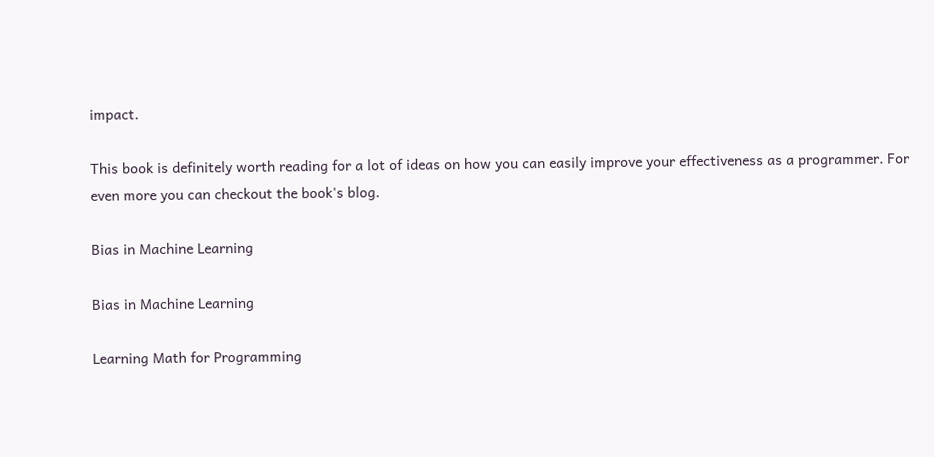impact.

This book is definitely worth reading for a lot of ideas on how you can easily improve your effectiveness as a programmer. For even more you can checkout the book's blog.

Bias in Machine Learning

Bias in Machine Learning

Learning Math for Programming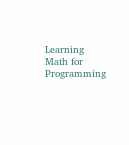Learning Math for Programming